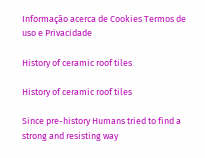Informação acerca de Cookies Termos de uso e Privacidade

History of ceramic roof tiles

History of ceramic roof tiles

Since pre-history Humans tried to find a strong and resisting way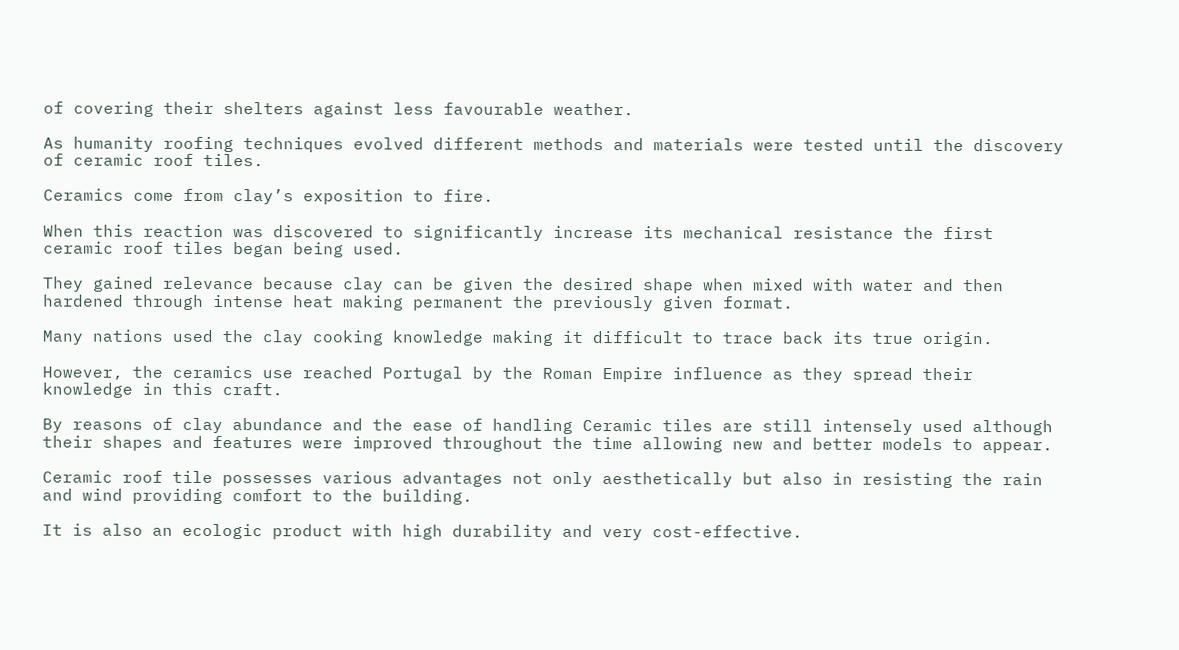of covering their shelters against less favourable weather.

As humanity roofing techniques evolved different methods and materials were tested until the discovery of ceramic roof tiles.

Ceramics come from clay’s exposition to fire.

When this reaction was discovered to significantly increase its mechanical resistance the first ceramic roof tiles began being used.

They gained relevance because clay can be given the desired shape when mixed with water and then hardened through intense heat making permanent the previously given format.

Many nations used the clay cooking knowledge making it difficult to trace back its true origin.

However, the ceramics use reached Portugal by the Roman Empire influence as they spread their knowledge in this craft.

By reasons of clay abundance and the ease of handling Ceramic tiles are still intensely used although their shapes and features were improved throughout the time allowing new and better models to appear.

Ceramic roof tile possesses various advantages not only aesthetically but also in resisting the rain and wind providing comfort to the building.

It is also an ecologic product with high durability and very cost-effective.